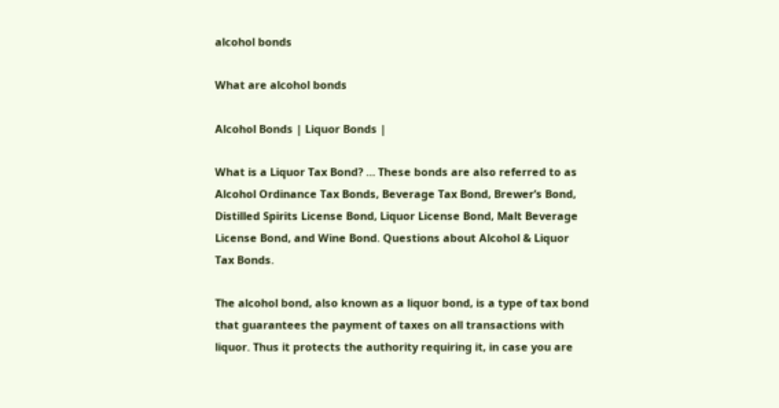alcohol bonds

What are alcohol bonds

Alcohol Bonds | Liquor Bonds |

What is a Liquor Tax Bond? … These bonds are also referred to as Alcohol Ordinance Tax Bonds, Beverage Tax Bond, Brewer’s Bond, Distilled Spirits License Bond, Liquor License Bond, Malt Beverage License Bond, and Wine Bond. Questions about Alcohol & Liquor Tax Bonds.

The alcohol bond, also known as a liquor bond, is a type of tax bond that guarantees the payment of taxes on all transactions with liquor. Thus it protects the authority requiring it, in case you are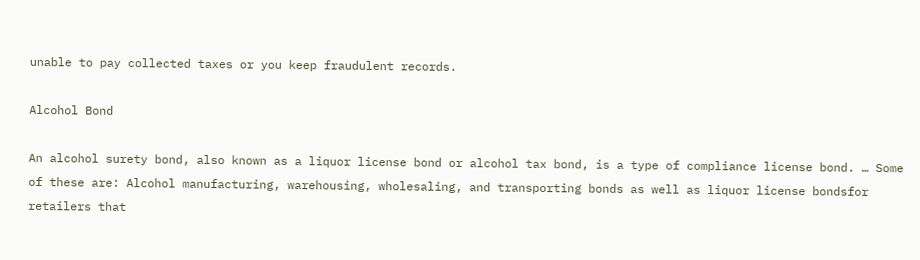unable to pay collected taxes or you keep fraudulent records.

Alcohol Bond

An alcohol surety bond, also known as a liquor license bond or alcohol tax bond, is a type of compliance license bond. … Some of these are: Alcohol manufacturing, warehousing, wholesaling, and transporting bonds as well as liquor license bondsfor retailers that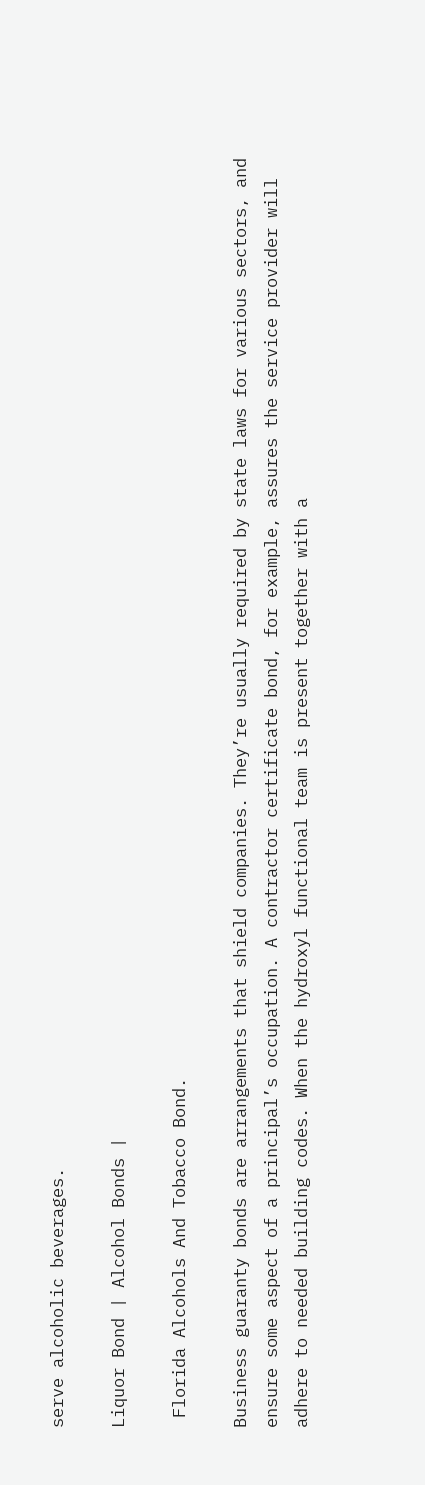serve alcoholic beverages.

Liquor Bond | Alcohol Bonds |

 Florida Alcohols And Tobacco Bond.

Business guaranty bonds are arrangements that shield companies. They’re usually required by state laws for various sectors, and ensure some aspect of a principal’s occupation. A contractor certificate bond, for example, assures the service provider will adhere to needed building codes. When the hydroxyl functional team is present together with a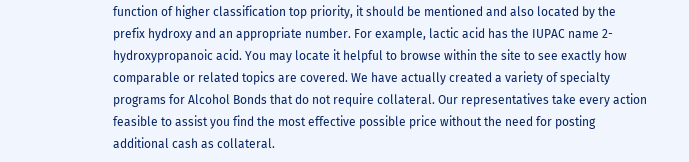function of higher classification top priority, it should be mentioned and also located by the prefix hydroxy and an appropriate number. For example, lactic acid has the IUPAC name 2-hydroxypropanoic acid. You may locate it helpful to browse within the site to see exactly how comparable or related topics are covered. We have actually created a variety of specialty programs for Alcohol Bonds that do not require collateral. Our representatives take every action feasible to assist you find the most effective possible price without the need for posting additional cash as collateral.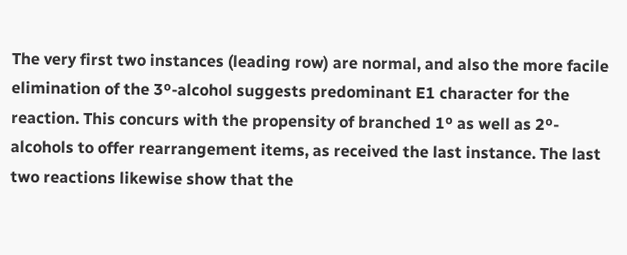The very first two instances (leading row) are normal, and also the more facile elimination of the 3º-alcohol suggests predominant E1 character for the reaction. This concurs with the propensity of branched 1º as well as 2º-alcohols to offer rearrangement items, as received the last instance. The last two reactions likewise show that the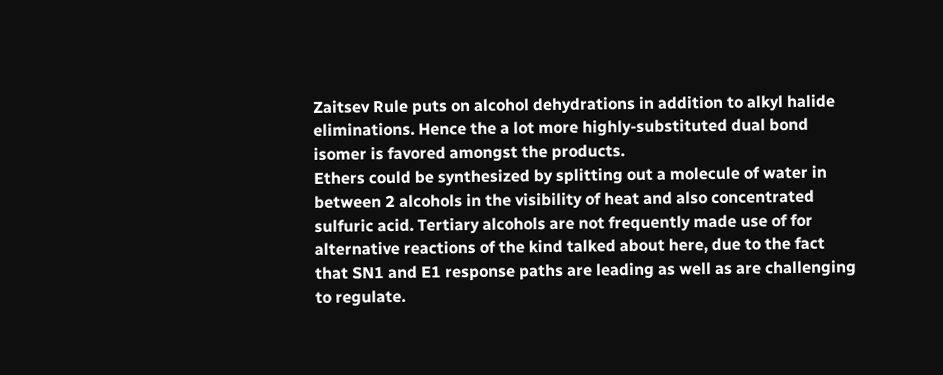Zaitsev Rule puts on alcohol dehydrations in addition to alkyl halide eliminations. Hence the a lot more highly-substituted dual bond isomer is favored amongst the products.
Ethers could be synthesized by splitting out a molecule of water in between 2 alcohols in the visibility of heat and also concentrated sulfuric acid. Tertiary alcohols are not frequently made use of for alternative reactions of the kind talked about here, due to the fact that SN1 and E1 response paths are leading as well as are challenging to regulate.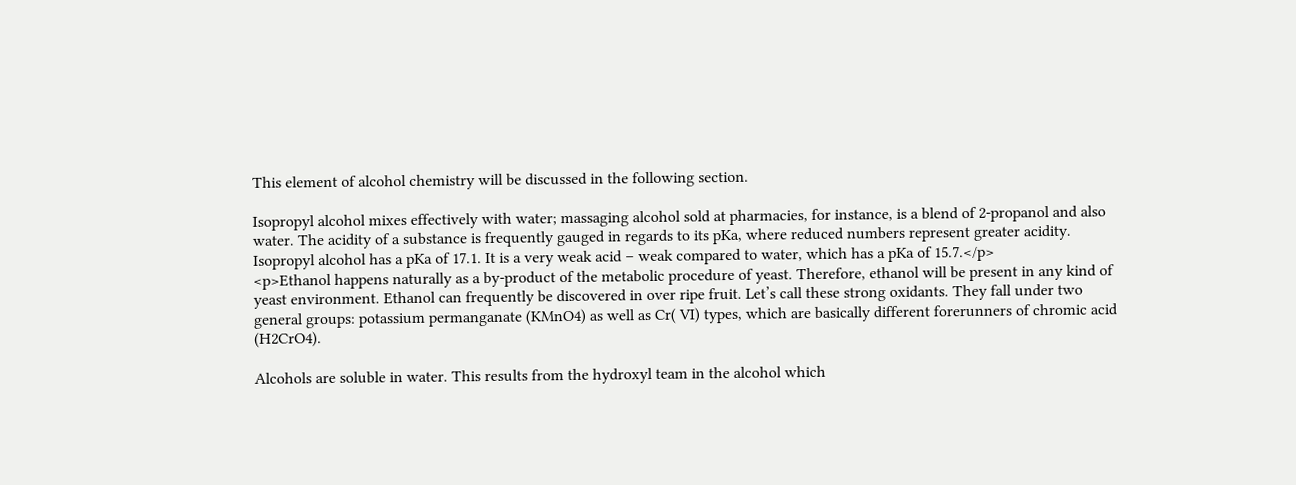This element of alcohol chemistry will be discussed in the following section.

Isopropyl alcohol mixes effectively with water; massaging alcohol sold at pharmacies, for instance, is a blend of 2-propanol and also water. The acidity of a substance is frequently gauged in regards to its pKa, where reduced numbers represent greater acidity. Isopropyl alcohol has a pKa of 17.1. It is a very weak acid – weak compared to water, which has a pKa of 15.7.</p>
<p>Ethanol happens naturally as a by-product of the metabolic procedure of yeast. Therefore, ethanol will be present in any kind of yeast environment. Ethanol can frequently be discovered in over ripe fruit. Let’s call these strong oxidants. They fall under two general groups: potassium permanganate (KMnO4) as well as Cr( VI) types, which are basically different forerunners of chromic acid (H2CrO4).

Alcohols are soluble in water. This results from the hydroxyl team in the alcohol which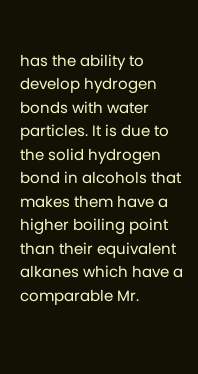has the ability to develop hydrogen bonds with water particles. It is due to the solid hydrogen bond in alcohols that makes them have a higher boiling point than their equivalent alkanes which have a comparable Mr.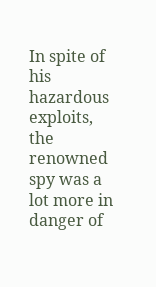In spite of his hazardous exploits, the renowned spy was a lot more in danger of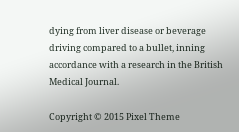dying from liver disease or beverage driving compared to a bullet, inning accordance with a research in the British Medical Journal.

Copyright © 2015 Pixel Theme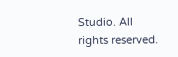Studio. All rights reserved.